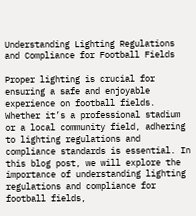Understanding Lighting Regulations and Compliance for Football Fields

Proper lighting is crucial for ensuring a safe and enjoyable experience on football fields. Whether it’s a professional stadium or a local community field, adhering to lighting regulations and compliance standards is essential. In this blog post, we will explore the importance of understanding lighting regulations and compliance for football fields,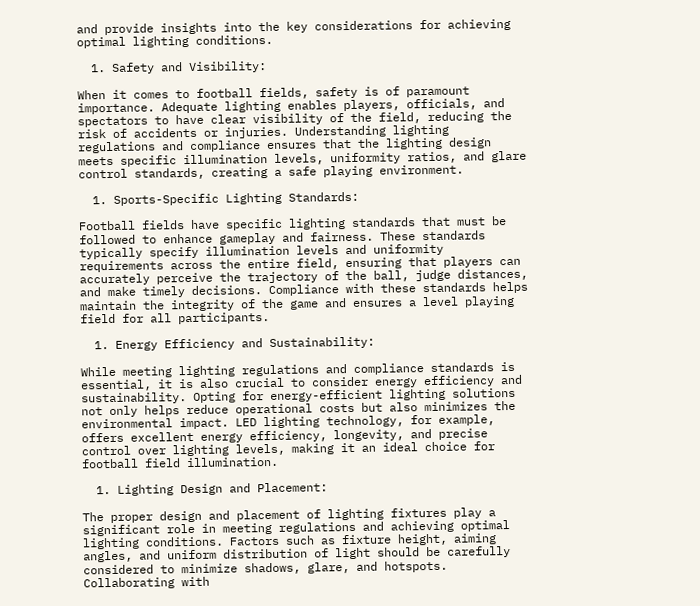and provide insights into the key considerations for achieving optimal lighting conditions.

  1. Safety and Visibility:

When it comes to football fields, safety is of paramount importance. Adequate lighting enables players, officials, and spectators to have clear visibility of the field, reducing the risk of accidents or injuries. Understanding lighting regulations and compliance ensures that the lighting design meets specific illumination levels, uniformity ratios, and glare control standards, creating a safe playing environment.

  1. Sports-Specific Lighting Standards:

Football fields have specific lighting standards that must be followed to enhance gameplay and fairness. These standards typically specify illumination levels and uniformity requirements across the entire field, ensuring that players can accurately perceive the trajectory of the ball, judge distances, and make timely decisions. Compliance with these standards helps maintain the integrity of the game and ensures a level playing field for all participants.

  1. Energy Efficiency and Sustainability:

While meeting lighting regulations and compliance standards is essential, it is also crucial to consider energy efficiency and sustainability. Opting for energy-efficient lighting solutions not only helps reduce operational costs but also minimizes the environmental impact. LED lighting technology, for example, offers excellent energy efficiency, longevity, and precise control over lighting levels, making it an ideal choice for football field illumination.

  1. Lighting Design and Placement:

The proper design and placement of lighting fixtures play a significant role in meeting regulations and achieving optimal lighting conditions. Factors such as fixture height, aiming angles, and uniform distribution of light should be carefully considered to minimize shadows, glare, and hotspots. Collaborating with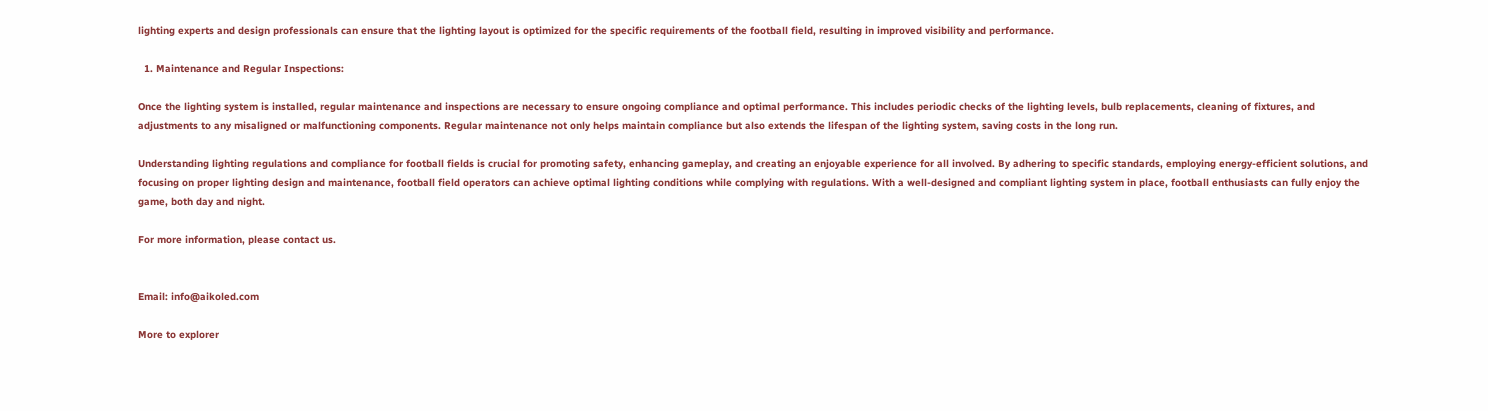lighting experts and design professionals can ensure that the lighting layout is optimized for the specific requirements of the football field, resulting in improved visibility and performance.

  1. Maintenance and Regular Inspections:

Once the lighting system is installed, regular maintenance and inspections are necessary to ensure ongoing compliance and optimal performance. This includes periodic checks of the lighting levels, bulb replacements, cleaning of fixtures, and adjustments to any misaligned or malfunctioning components. Regular maintenance not only helps maintain compliance but also extends the lifespan of the lighting system, saving costs in the long run.

Understanding lighting regulations and compliance for football fields is crucial for promoting safety, enhancing gameplay, and creating an enjoyable experience for all involved. By adhering to specific standards, employing energy-efficient solutions, and focusing on proper lighting design and maintenance, football field operators can achieve optimal lighting conditions while complying with regulations. With a well-designed and compliant lighting system in place, football enthusiasts can fully enjoy the game, both day and night.

For more information, please contact us.


Email: info@aikoled.com

More to explorer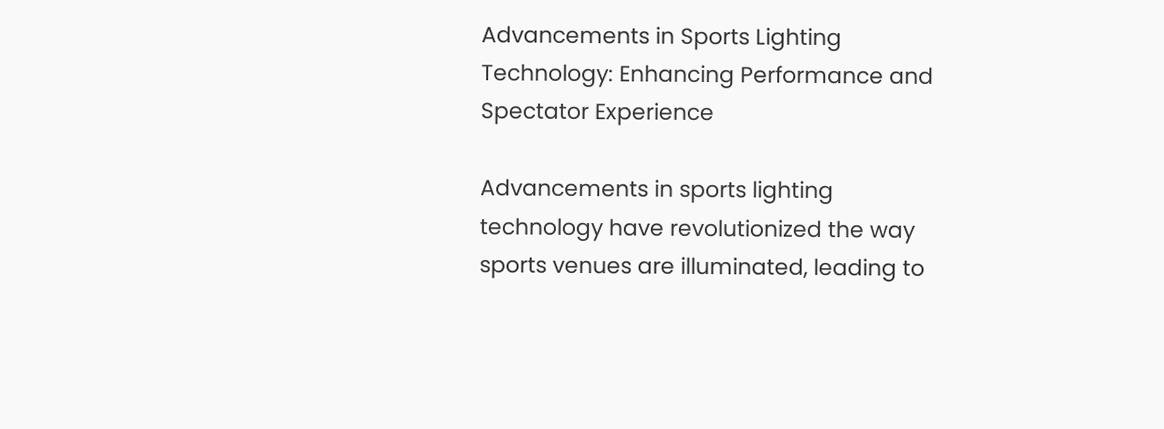Advancements in Sports Lighting Technology: Enhancing Performance and Spectator Experience

Advancements in sports lighting technology have revolutionized the way sports venues are illuminated, leading to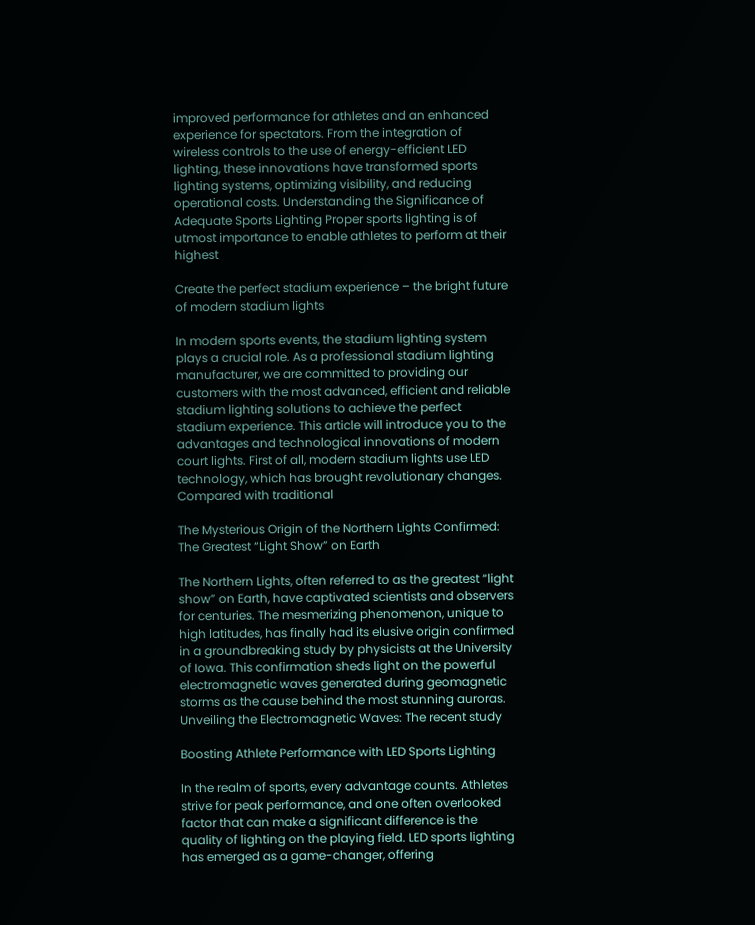improved performance for athletes and an enhanced experience for spectators. From the integration of wireless controls to the use of energy-efficient LED lighting, these innovations have transformed sports lighting systems, optimizing visibility, and reducing operational costs. Understanding the Significance of Adequate Sports Lighting Proper sports lighting is of utmost importance to enable athletes to perform at their highest

Create the perfect stadium experience – the bright future of modern stadium lights

In modern sports events, the stadium lighting system plays a crucial role. As a professional stadium lighting manufacturer, we are committed to providing our customers with the most advanced, efficient and reliable stadium lighting solutions to achieve the perfect stadium experience. This article will introduce you to the advantages and technological innovations of modern court lights. First of all, modern stadium lights use LED technology, which has brought revolutionary changes. Compared with traditional

The Mysterious Origin of the Northern Lights Confirmed: The Greatest “Light Show” on Earth

The Northern Lights, often referred to as the greatest “light show” on Earth, have captivated scientists and observers for centuries. The mesmerizing phenomenon, unique to high latitudes, has finally had its elusive origin confirmed in a groundbreaking study by physicists at the University of Iowa. This confirmation sheds light on the powerful electromagnetic waves generated during geomagnetic storms as the cause behind the most stunning auroras. Unveiling the Electromagnetic Waves: The recent study

Boosting Athlete Performance with LED Sports Lighting

In the realm of sports, every advantage counts. Athletes strive for peak performance, and one often overlooked factor that can make a significant difference is the quality of lighting on the playing field. LED sports lighting has emerged as a game-changer, offering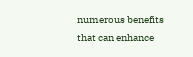numerous benefits that can enhance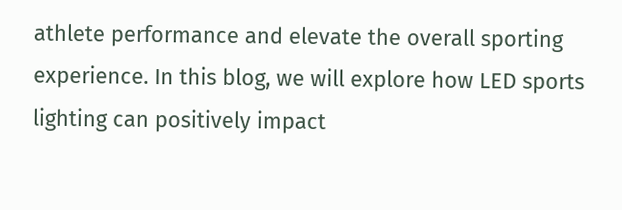athlete performance and elevate the overall sporting experience. In this blog, we will explore how LED sports lighting can positively impact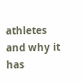athletes and why it has